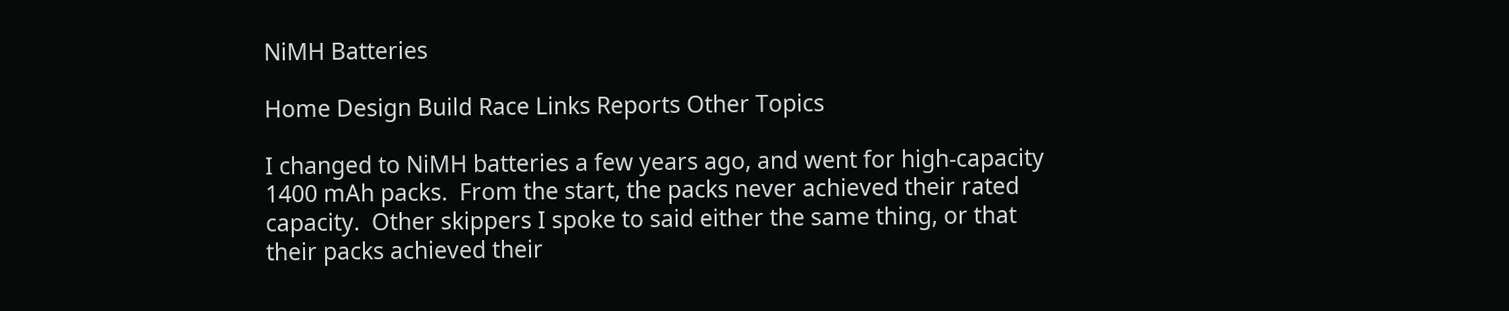NiMH Batteries

Home Design Build Race Links Reports Other Topics

I changed to NiMH batteries a few years ago, and went for high-capacity 1400 mAh packs.  From the start, the packs never achieved their rated capacity.  Other skippers I spoke to said either the same thing, or that their packs achieved their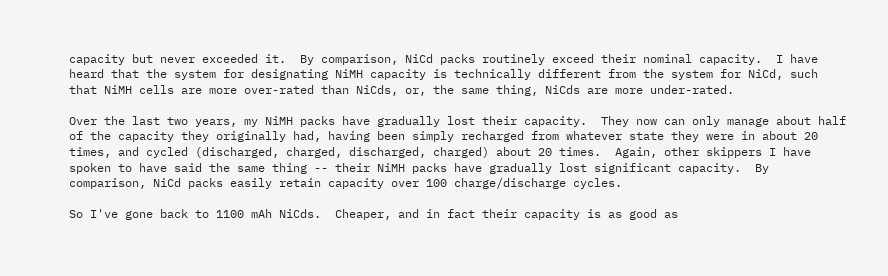capacity but never exceeded it.  By comparison, NiCd packs routinely exceed their nominal capacity.  I have heard that the system for designating NiMH capacity is technically different from the system for NiCd, such that NiMH cells are more over-rated than NiCds, or, the same thing, NiCds are more under-rated.

Over the last two years, my NiMH packs have gradually lost their capacity.  They now can only manage about half of the capacity they originally had, having been simply recharged from whatever state they were in about 20 times, and cycled (discharged, charged, discharged, charged) about 20 times.  Again, other skippers I have spoken to have said the same thing -- their NiMH packs have gradually lost significant capacity.  By comparison, NiCd packs easily retain capacity over 100 charge/discharge cycles.

So I've gone back to 1100 mAh NiCds.  Cheaper, and in fact their capacity is as good as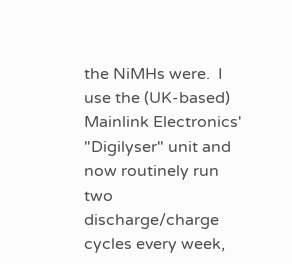the NiMHs were.  I use the (UK-based) Mainlink Electronics' "Digilyser" unit and now routinely run two discharge/charge cycles every week,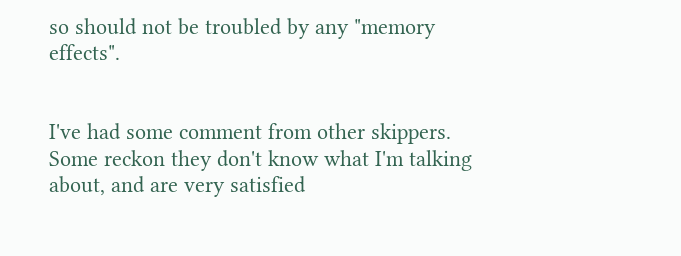so should not be troubled by any "memory effects".


I've had some comment from other skippers.  Some reckon they don't know what I'm talking about, and are very satisfied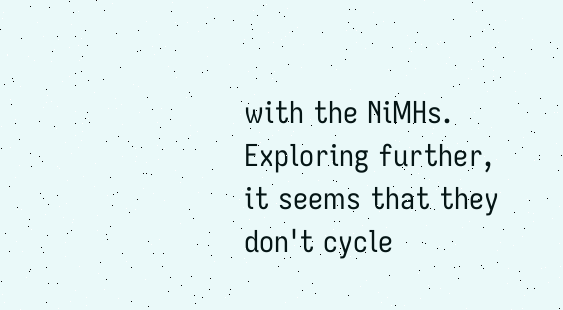with the NiMHs.  Exploring further, it seems that they don't cycle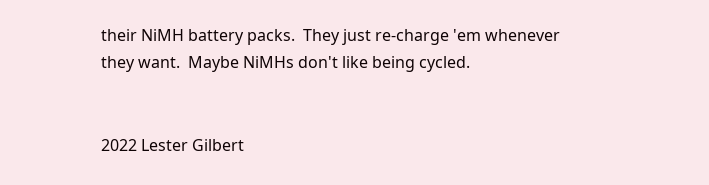their NiMH battery packs.  They just re-charge 'em whenever they want.  Maybe NiMHs don't like being cycled.


2022 Lester Gilbert